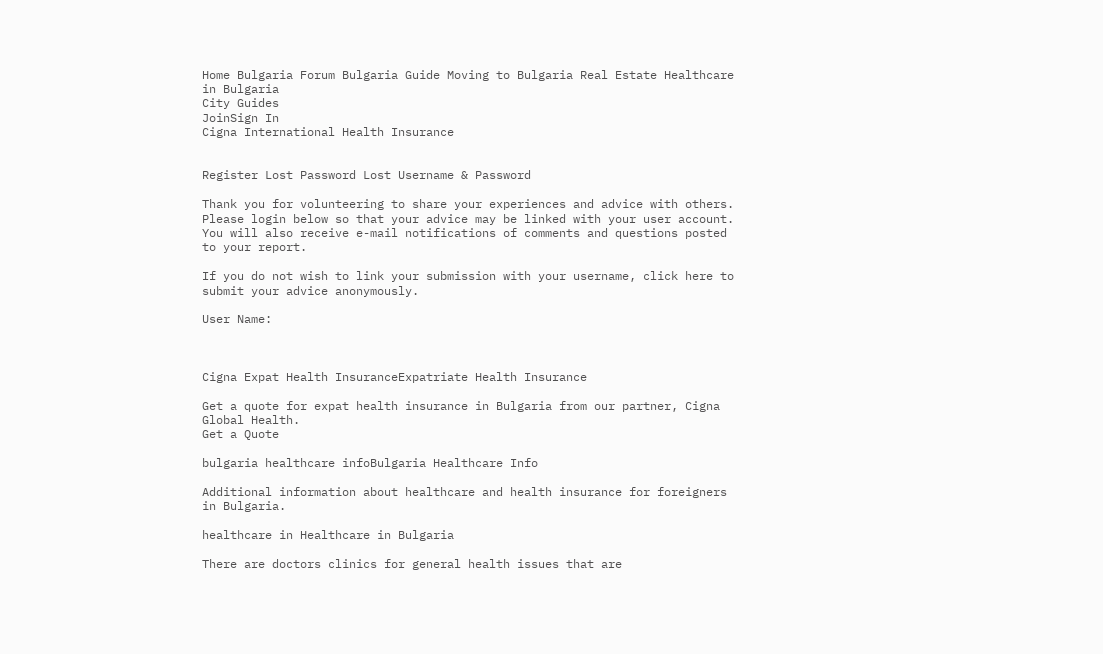Home Bulgaria Forum Bulgaria Guide Moving to Bulgaria Real Estate Healthcare in Bulgaria
City Guides
JoinSign In
Cigna International Health Insurance


Register Lost Password Lost Username & Password

Thank you for volunteering to share your experiences and advice with others. Please login below so that your advice may be linked with your user account. You will also receive e-mail notifications of comments and questions posted to your report.

If you do not wish to link your submission with your username, click here to submit your advice anonymously.

User Name:



Cigna Expat Health InsuranceExpatriate Health Insurance

Get a quote for expat health insurance in Bulgaria from our partner, Cigna Global Health.
Get a Quote

bulgaria healthcare infoBulgaria Healthcare Info

Additional information about healthcare and health insurance for foreigners in Bulgaria.

healthcare in Healthcare in Bulgaria

There are doctors clinics for general health issues that are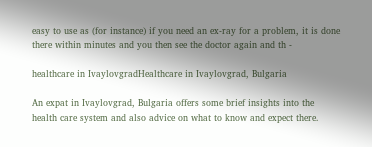easy to use as (for instance) if you need an ex-ray for a problem, it is done there within minutes and you then see the doctor again and th -

healthcare in IvaylovgradHealthcare in Ivaylovgrad, Bulgaria

An expat in Ivaylovgrad, Bulgaria offers some brief insights into the health care system and also advice on what to know and expect there.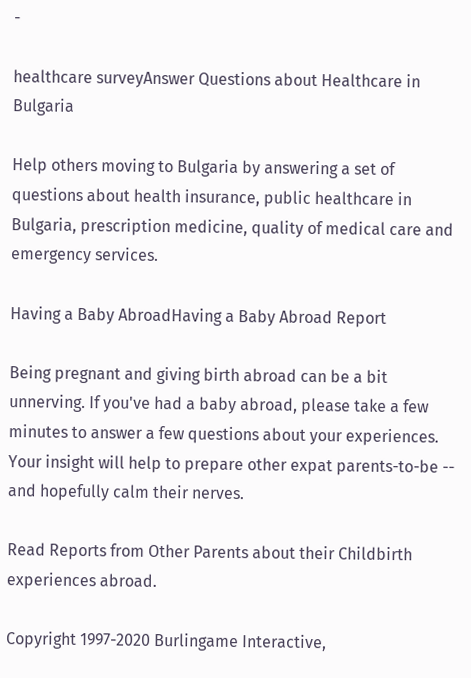-

healthcare surveyAnswer Questions about Healthcare in Bulgaria

Help others moving to Bulgaria by answering a set of questions about health insurance, public healthcare in Bulgaria, prescription medicine, quality of medical care and emergency services.

Having a Baby AbroadHaving a Baby Abroad Report

Being pregnant and giving birth abroad can be a bit unnerving. If you've had a baby abroad, please take a few minutes to answer a few questions about your experiences. Your insight will help to prepare other expat parents-to-be -- and hopefully calm their nerves.

Read Reports from Other Parents about their Childbirth experiences abroad.

Copyright 1997-2020 Burlingame Interactive,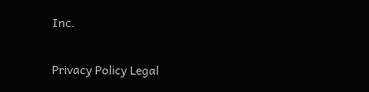Inc.

Privacy Policy Legal